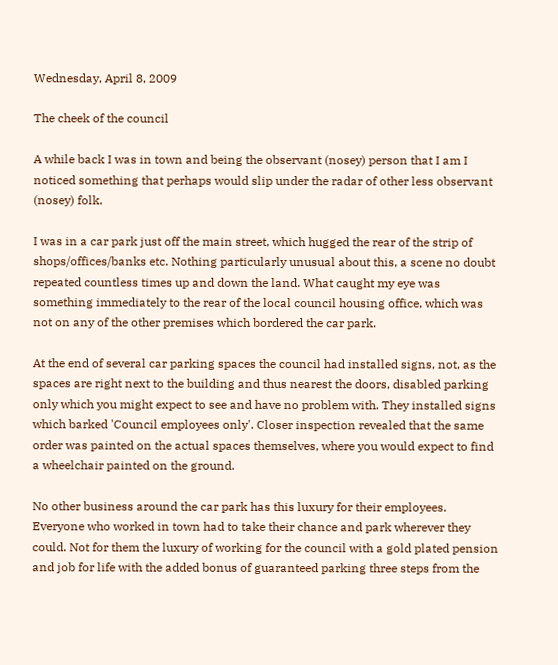Wednesday, April 8, 2009

The cheek of the council

A while back I was in town and being the observant (nosey) person that I am I noticed something that perhaps would slip under the radar of other less observant (nosey) folk.

I was in a car park just off the main street, which hugged the rear of the strip of shops/offices/banks etc. Nothing particularly unusual about this, a scene no doubt repeated countless times up and down the land. What caught my eye was something immediately to the rear of the local council housing office, which was not on any of the other premises which bordered the car park.

At the end of several car parking spaces the council had installed signs, not, as the spaces are right next to the building and thus nearest the doors, disabled parking only which you might expect to see and have no problem with. They installed signs which barked 'Council employees only'. Closer inspection revealed that the same order was painted on the actual spaces themselves, where you would expect to find a wheelchair painted on the ground.

No other business around the car park has this luxury for their employees. Everyone who worked in town had to take their chance and park wherever they could. Not for them the luxury of working for the council with a gold plated pension and job for life with the added bonus of guaranteed parking three steps from the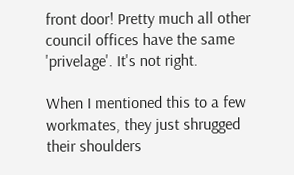front door! Pretty much all other council offices have the same 'privelage'. It's not right.

When I mentioned this to a few workmates, they just shrugged their shoulders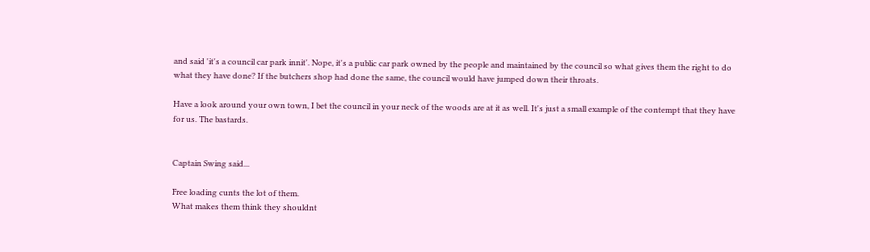and said 'it's a council car park innit'. Nope, it's a public car park owned by the people and maintained by the council so what gives them the right to do what they have done? If the butchers shop had done the same, the council would have jumped down their throats.

Have a look around your own town, I bet the council in your neck of the woods are at it as well. It's just a small example of the contempt that they have for us. The bastards.


Captain Swing said...

Free loading cunts the lot of them.
What makes them think they shouldnt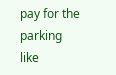pay for the parking like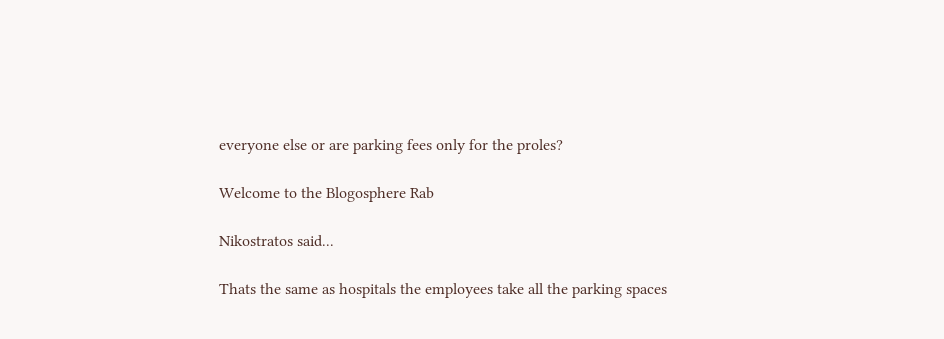everyone else or are parking fees only for the proles?

Welcome to the Blogosphere Rab

Nikostratos said...

Thats the same as hospitals the employees take all the parking spaces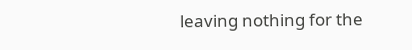leaving nothing for the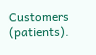Customers (patients).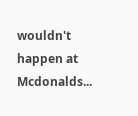wouldn't happen at Mcdonalds...